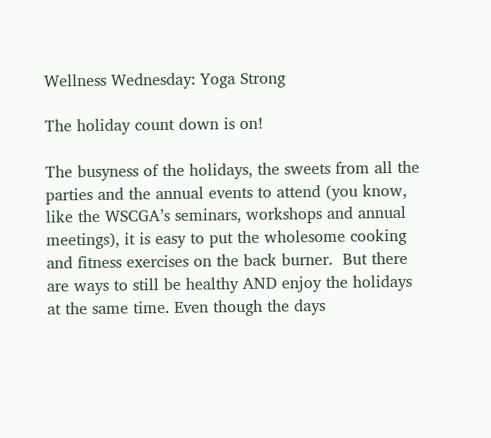Wellness Wednesday: Yoga Strong

The holiday count down is on!

The busyness of the holidays, the sweets from all the parties and the annual events to attend (you know, like the WSCGA’s seminars, workshops and annual meetings), it is easy to put the wholesome cooking and fitness exercises on the back burner.  But there are ways to still be healthy AND enjoy the holidays at the same time. Even though the days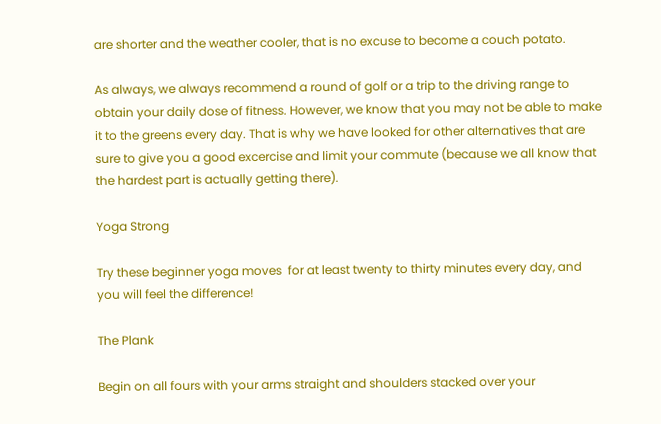are shorter and the weather cooler, that is no excuse to become a couch potato.

As always, we always recommend a round of golf or a trip to the driving range to obtain your daily dose of fitness. However, we know that you may not be able to make it to the greens every day. That is why we have looked for other alternatives that are sure to give you a good excercise and limit your commute (because we all know that the hardest part is actually getting there).

Yoga Strong

Try these beginner yoga moves  for at least twenty to thirty minutes every day, and you will feel the difference!

The Plank

Begin on all fours with your arms straight and shoulders stacked over your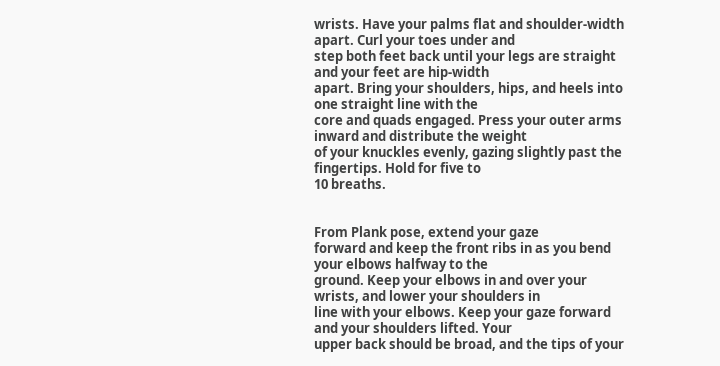wrists. Have your palms flat and shoulder-width apart. Curl your toes under and
step both feet back until your legs are straight and your feet are hip-width
apart. Bring your shoulders, hips, and heels into one straight line with the
core and quads engaged. Press your outer arms inward and distribute the weight
of your knuckles evenly, gazing slightly past the fingertips. Hold for five to
10 breaths.


From Plank pose, extend your gaze
forward and keep the front ribs in as you bend your elbows halfway to the
ground. Keep your elbows in and over your wrists, and lower your shoulders in
line with your elbows. Keep your gaze forward and your shoulders lifted. Your
upper back should be broad, and the tips of your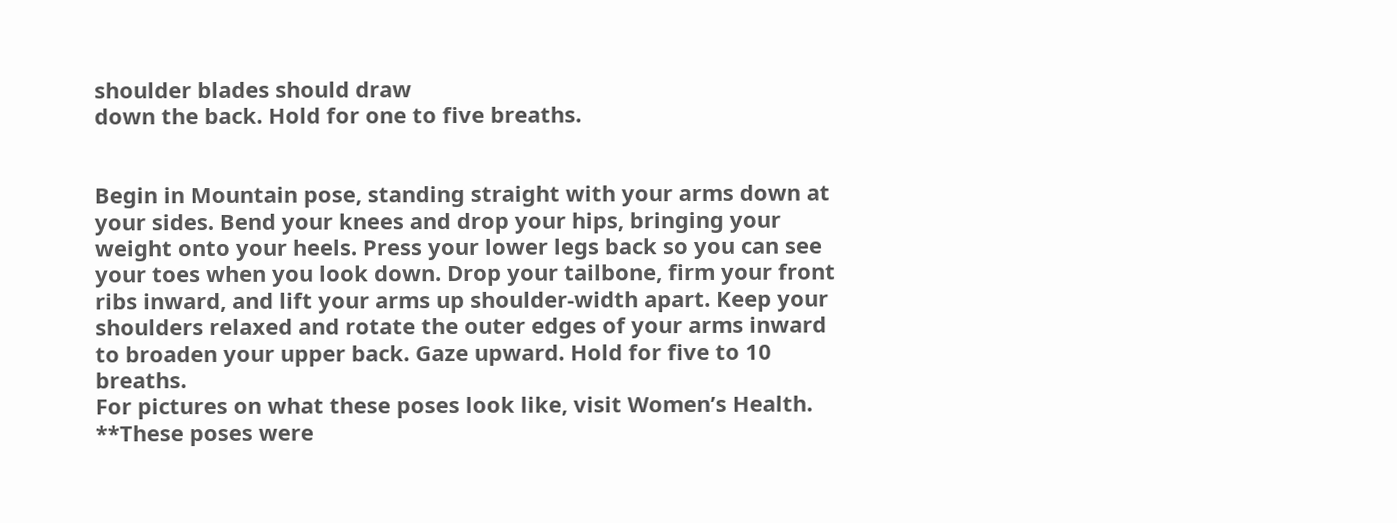shoulder blades should draw
down the back. Hold for one to five breaths.


Begin in Mountain pose, standing straight with your arms down at your sides. Bend your knees and drop your hips, bringing your weight onto your heels. Press your lower legs back so you can see your toes when you look down. Drop your tailbone, firm your front ribs inward, and lift your arms up shoulder-width apart. Keep your shoulders relaxed and rotate the outer edges of your arms inward to broaden your upper back. Gaze upward. Hold for five to 10 breaths.
For pictures on what these poses look like, visit Women’s Health.
**These poses were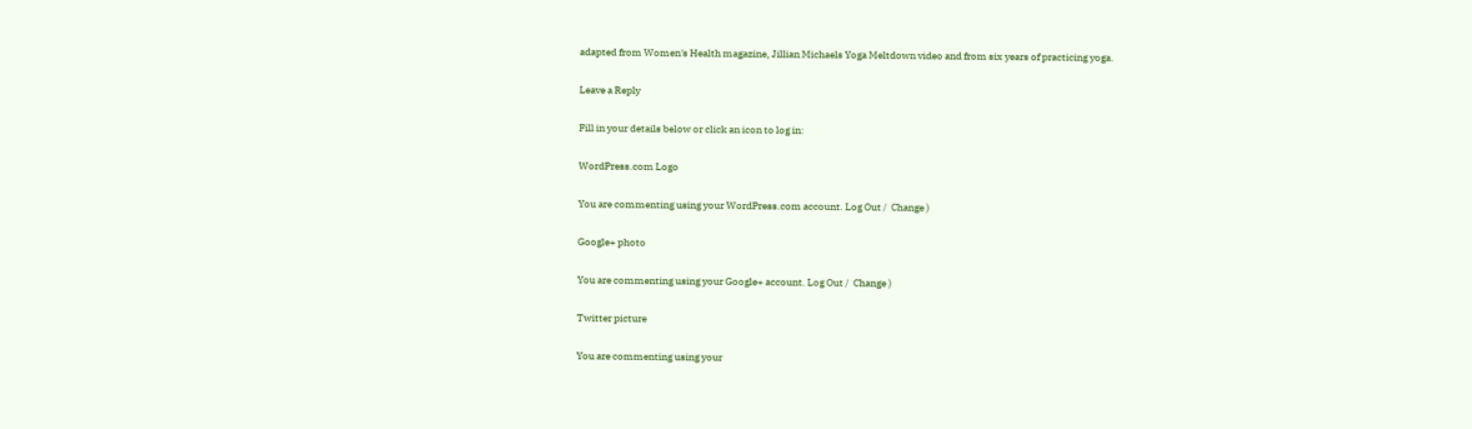adapted from Women's Health magazine, Jillian Michaels Yoga Meltdown video and from six years of practicing yoga.

Leave a Reply

Fill in your details below or click an icon to log in:

WordPress.com Logo

You are commenting using your WordPress.com account. Log Out /  Change )

Google+ photo

You are commenting using your Google+ account. Log Out /  Change )

Twitter picture

You are commenting using your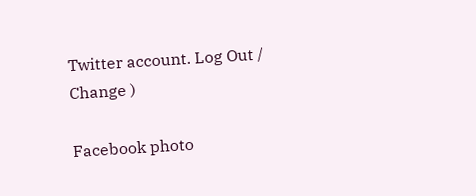Twitter account. Log Out /  Change )

Facebook photo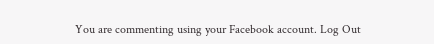You are commenting using your Facebook account. Log Out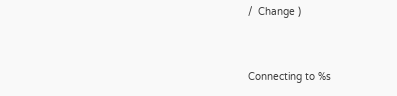/  Change )


Connecting to %s